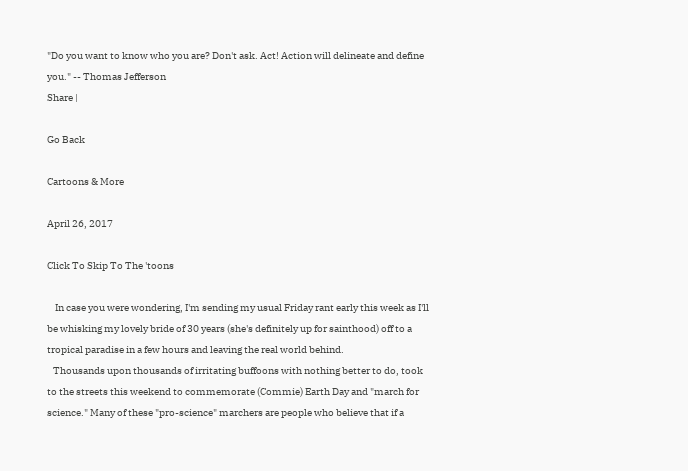"Do you want to know who you are? Don't ask. Act! Action will delineate and define you." -- Thomas Jefferson
Share |

Go Back

Cartoons & More

April 26, 2017

Click To Skip To The 'toons

    In case you were wondering, I'm sending my usual Friday rant early this week as I'll be whisking my lovely bride of 30 years (she's definitely up for sainthood) off to a tropical paradise in a few hours and leaving the real world behind.
   Thousands upon thousands of irritating buffoons with nothing better to do, took to the streets this weekend to commemorate (Commie) Earth Day and "march for science." Many of these "pro-science" marchers are people who believe that if a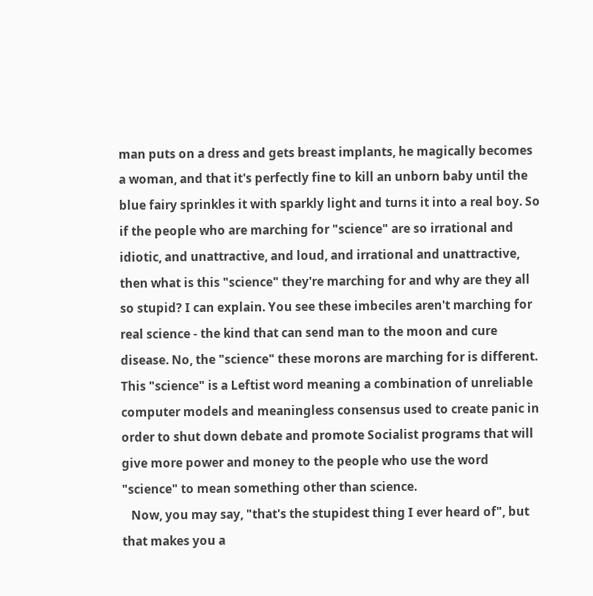man puts on a dress and gets breast implants, he magically becomes a woman, and that it's perfectly fine to kill an unborn baby until the blue fairy sprinkles it with sparkly light and turns it into a real boy. So if the people who are marching for "science" are so irrational and idiotic, and unattractive, and loud, and irrational and unattractive, then what is this "science" they're marching for and why are they all so stupid? I can explain. You see these imbeciles aren't marching for real science - the kind that can send man to the moon and cure disease. No, the "science" these morons are marching for is different. This "science" is a Leftist word meaning a combination of unreliable computer models and meaningless consensus used to create panic in order to shut down debate and promote Socialist programs that will give more power and money to the people who use the word "science" to mean something other than science.
   Now, you may say, "that's the stupidest thing I ever heard of", but that makes you a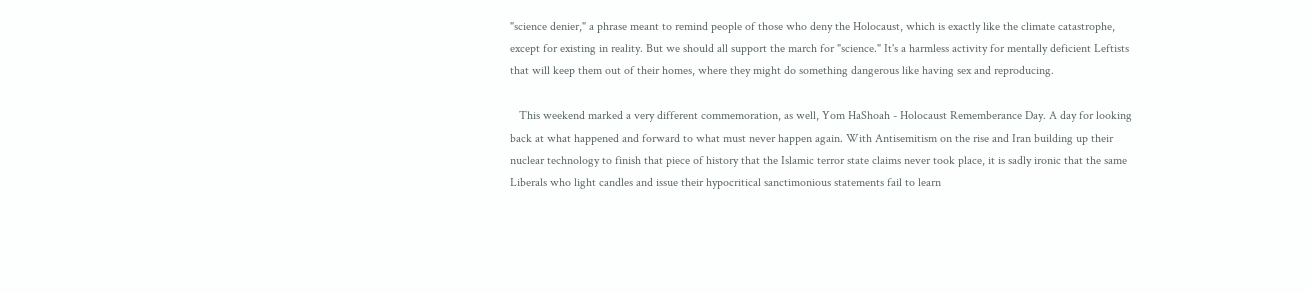"science denier," a phrase meant to remind people of those who deny the Holocaust, which is exactly like the climate catastrophe, except for existing in reality. But we should all support the march for "science." It's a harmless activity for mentally deficient Leftists that will keep them out of their homes, where they might do something dangerous like having sex and reproducing.

   This weekend marked a very different commemoration, as well, Yom HaShoah - Holocaust Rememberance Day. A day for looking back at what happened and forward to what must never happen again. With Antisemitism on the rise and Iran building up their nuclear technology to finish that piece of history that the Islamic terror state claims never took place, it is sadly ironic that the same Liberals who light candles and issue their hypocritical sanctimonious statements fail to learn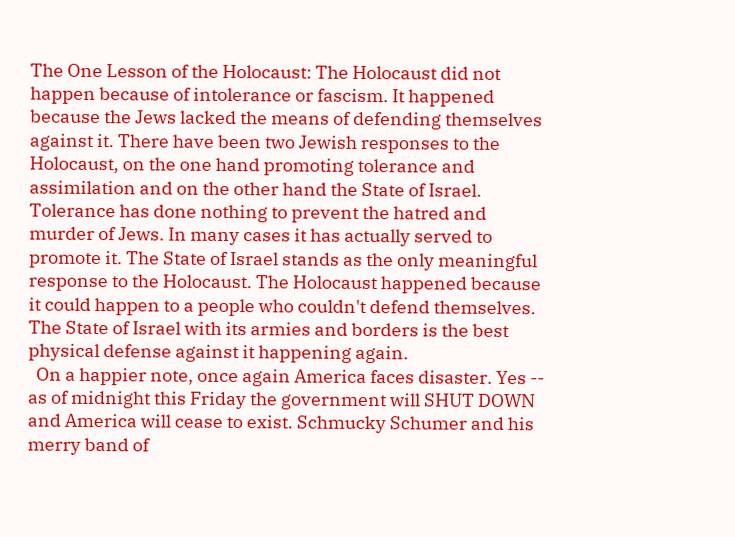The One Lesson of the Holocaust: The Holocaust did not happen because of intolerance or fascism. It happened because the Jews lacked the means of defending themselves against it. There have been two Jewish responses to the Holocaust, on the one hand promoting tolerance and assimilation and on the other hand the State of Israel. Tolerance has done nothing to prevent the hatred and murder of Jews. In many cases it has actually served to promote it. The State of Israel stands as the only meaningful response to the Holocaust. The Holocaust happened because it could happen to a people who couldn't defend themselves. The State of Israel with its armies and borders is the best physical defense against it happening again.
  On a happier note, once again America faces disaster. Yes -- as of midnight this Friday the government will SHUT DOWN and America will cease to exist. Schmucky Schumer and his merry band of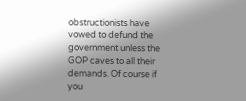obstructionists have vowed to defund the government unless the GOP caves to all their demands. Of course if you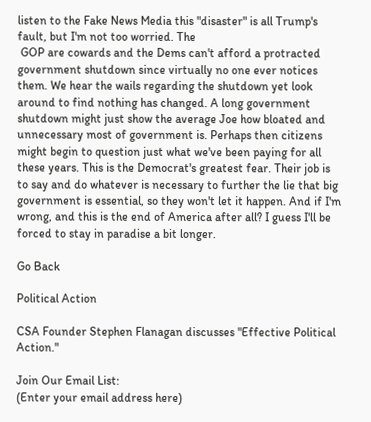listen to the Fake News Media this "disaster" is all Trump's fault, but I'm not too worried. The
 GOP are cowards and the Dems can't afford a protracted government shutdown since virtually no one ever notices them. We hear the wails regarding the shutdown yet look around to find nothing has changed. A long government shutdown might just show the average Joe how bloated and unnecessary most of government is. Perhaps then citizens might begin to question just what we've been paying for all these years. This is the Democrat's greatest fear. Their job is to say and do whatever is necessary to further the lie that big government is essential, so they won't let it happen. And if I'm wrong, and this is the end of America after all? I guess I'll be forced to stay in paradise a bit longer.

Go Back

Political Action

CSA Founder Stephen Flanagan discusses "Effective Political Action."

Join Our Email List:
(Enter your email address here)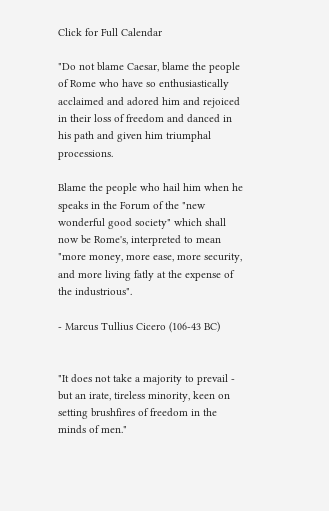Click for Full Calendar

"Do not blame Caesar, blame the people of Rome who have so enthusiastically acclaimed and adored him and rejoiced in their loss of freedom and danced in his path and given him triumphal processions.

Blame the people who hail him when he speaks in the Forum of the "new wonderful good society" which shall now be Rome's, interpreted to mean "more money, more ease, more security, and more living fatly at the expense of the industrious".

- Marcus Tullius Cicero (106-43 BC)


"It does not take a majority to prevail - but an irate, tireless minority, keen on setting brushfires of freedom in the minds of men."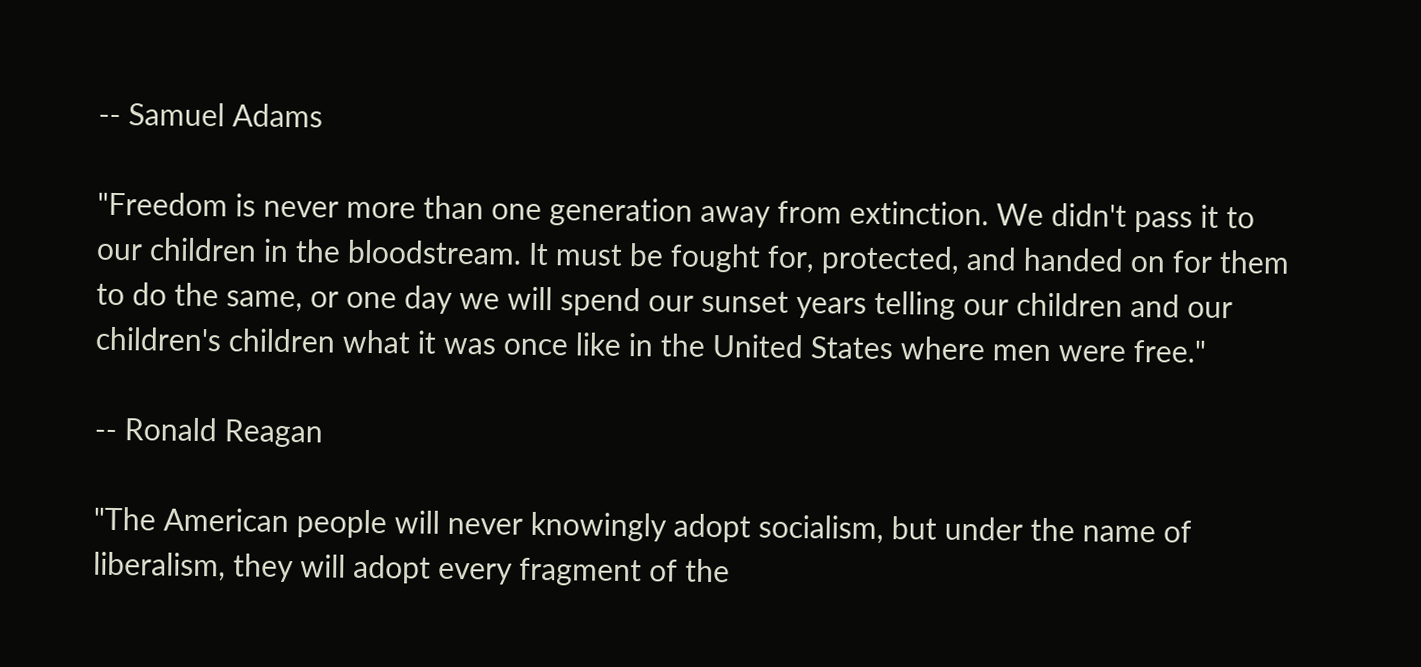-- Samuel Adams

"Freedom is never more than one generation away from extinction. We didn't pass it to our children in the bloodstream. It must be fought for, protected, and handed on for them to do the same, or one day we will spend our sunset years telling our children and our children's children what it was once like in the United States where men were free."

-- Ronald Reagan

"The American people will never knowingly adopt socialism, but under the name of liberalism, they will adopt every fragment of the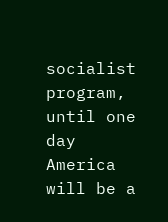socialist program, until one day America will be a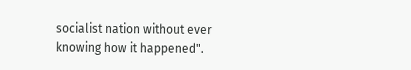socialist nation without ever knowing how it happened".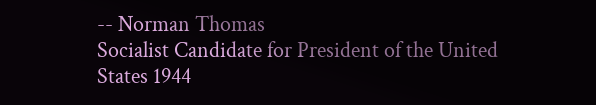-- Norman Thomas
Socialist Candidate for President of the United States 1944